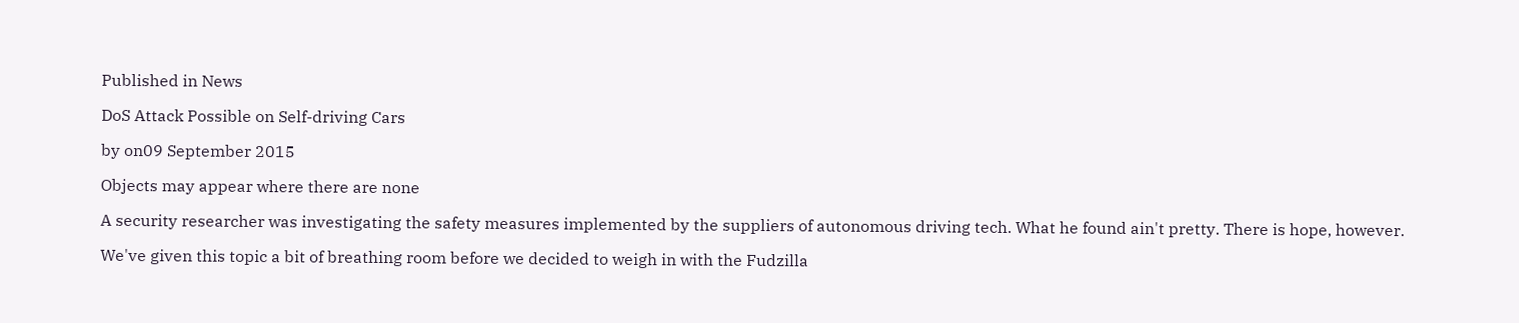Published in News

DoS Attack Possible on Self-driving Cars

by on09 September 2015

Objects may appear where there are none

A security researcher was investigating the safety measures implemented by the suppliers of autonomous driving tech. What he found ain't pretty. There is hope, however.

We've given this topic a bit of breathing room before we decided to weigh in with the Fudzilla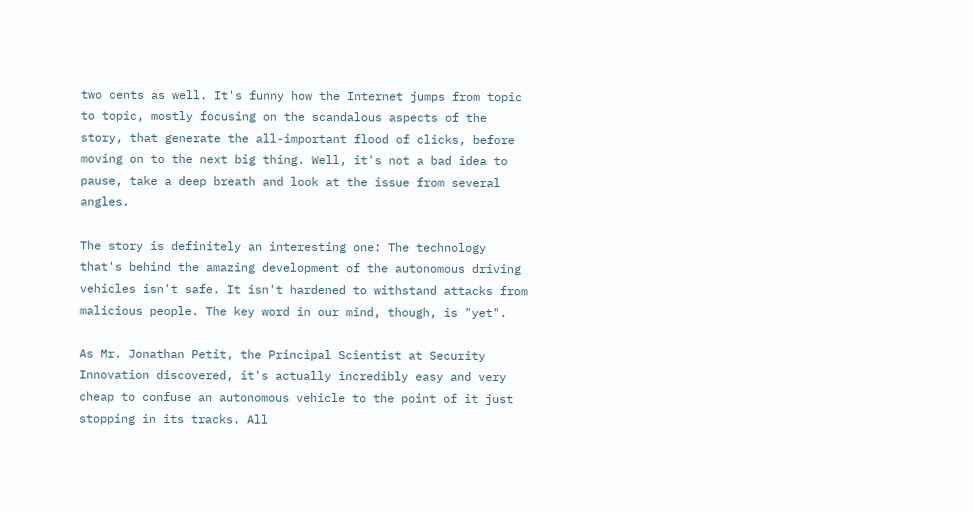two cents as well. It's funny how the Internet jumps from topic to topic, mostly focusing on the scandalous aspects of the story, that generate the all-important flood of clicks, before moving on to the next big thing. Well, it's not a bad idea to pause, take a deep breath and look at the issue from several angles.

The story is definitely an interesting one: The technology that's behind the amazing development of the autonomous driving vehicles isn't safe. It isn't hardened to withstand attacks from malicious people. The key word in our mind, though, is "yet".

As Mr. Jonathan Petit, the Principal Scientist at Security Innovation discovered, it's actually incredibly easy and very cheap to confuse an autonomous vehicle to the point of it just stopping in its tracks. All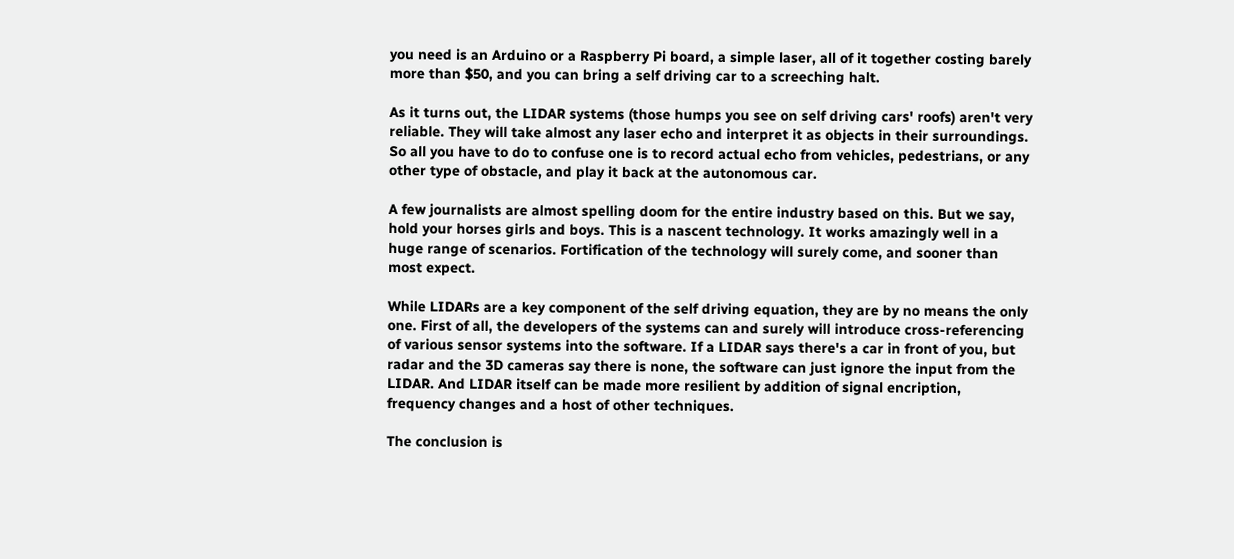you need is an Arduino or a Raspberry Pi board, a simple laser, all of it together costing barely more than $50, and you can bring a self driving car to a screeching halt.

As it turns out, the LIDAR systems (those humps you see on self driving cars' roofs) aren't very reliable. They will take almost any laser echo and interpret it as objects in their surroundings. So all you have to do to confuse one is to record actual echo from vehicles, pedestrians, or any other type of obstacle, and play it back at the autonomous car.

A few journalists are almost spelling doom for the entire industry based on this. But we say, hold your horses girls and boys. This is a nascent technology. It works amazingly well in a huge range of scenarios. Fortification of the technology will surely come, and sooner than most expect.

While LIDARs are a key component of the self driving equation, they are by no means the only one. First of all, the developers of the systems can and surely will introduce cross-referencing of various sensor systems into the software. If a LIDAR says there's a car in front of you, but radar and the 3D cameras say there is none, the software can just ignore the input from the LIDAR. And LIDAR itself can be made more resilient by addition of signal encription, frequency changes and a host of other techniques.

The conclusion is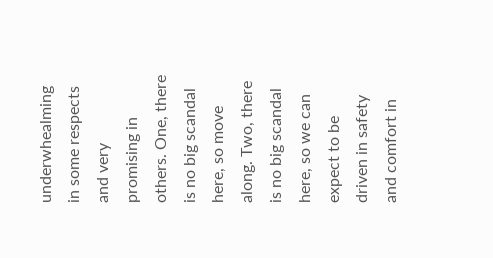underwhealming in some respects and very promising in others. One, there is no big scandal here, so move along. Two, there is no big scandal here, so we can expect to be driven in safety and comfort in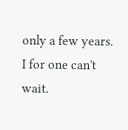only a few years. I for one can't wait.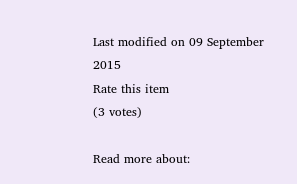Last modified on 09 September 2015
Rate this item
(3 votes)

Read more about: